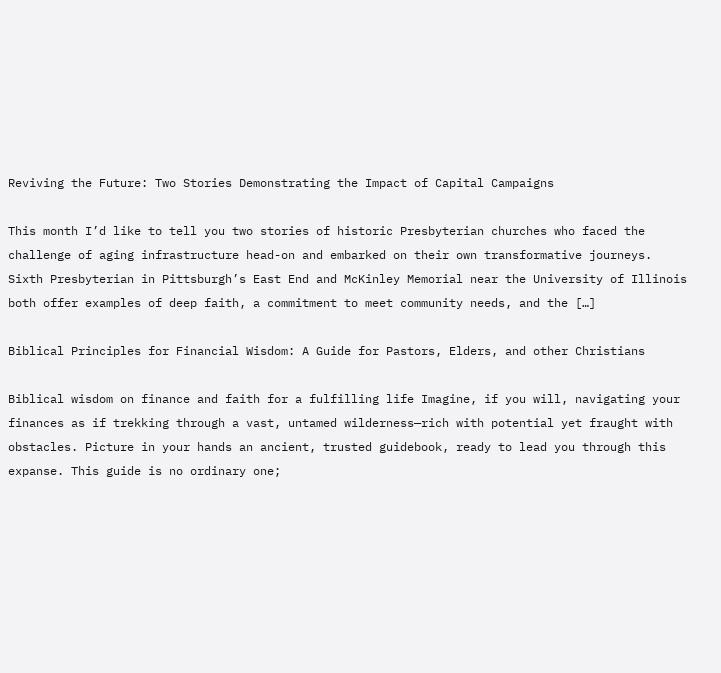Reviving the Future: Two Stories Demonstrating the Impact of Capital Campaigns

This month I’d like to tell you two stories of historic Presbyterian churches who faced the challenge of aging infrastructure head-on and embarked on their own transformative journeys. Sixth Presbyterian in Pittsburgh’s East End and McKinley Memorial near the University of Illinois both offer examples of deep faith, a commitment to meet community needs, and the […]

Biblical Principles for Financial Wisdom: A Guide for Pastors, Elders, and other Christians

Biblical wisdom on finance and faith for a fulfilling life Imagine, if you will, navigating your finances as if trekking through a vast, untamed wilderness—rich with potential yet fraught with obstacles. Picture in your hands an ancient, trusted guidebook, ready to lead you through this expanse. This guide is no ordinary one;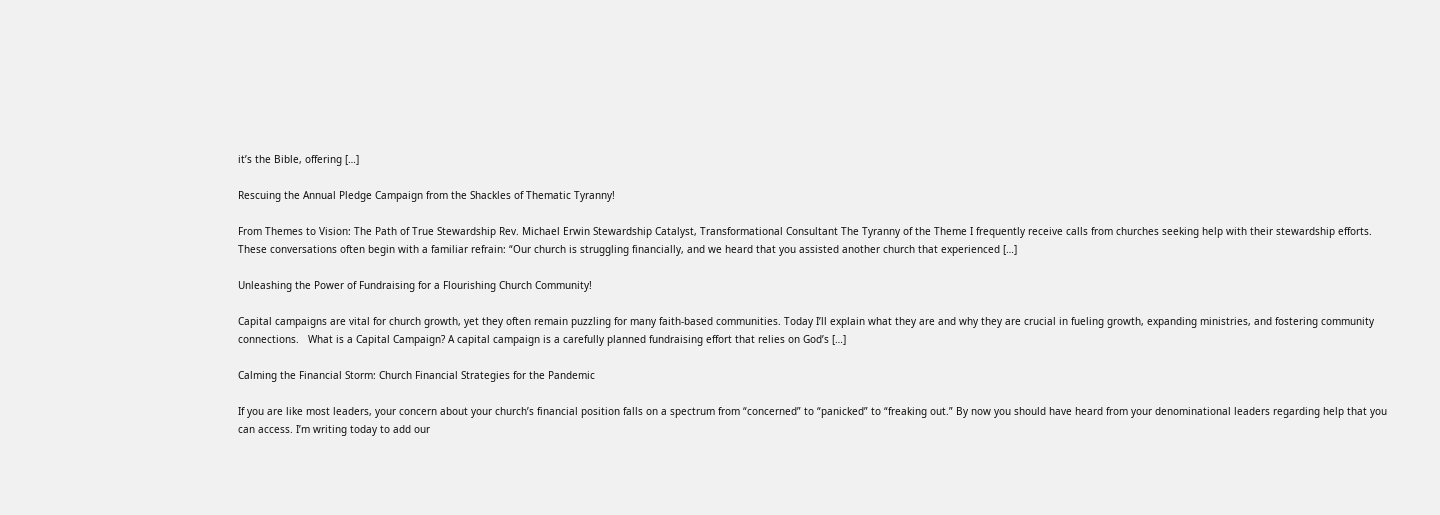it’s the Bible, offering […]

Rescuing the Annual Pledge Campaign from the Shackles of Thematic Tyranny!

From Themes to Vision: The Path of True Stewardship Rev. Michael Erwin Stewardship Catalyst, Transformational Consultant The Tyranny of the Theme I frequently receive calls from churches seeking help with their stewardship efforts. These conversations often begin with a familiar refrain: “Our church is struggling financially, and we heard that you assisted another church that experienced […]

Unleashing the Power of Fundraising for a Flourishing Church Community!

Capital campaigns are vital for church growth, yet they often remain puzzling for many faith-based communities. Today I’ll explain what they are and why they are crucial in fueling growth, expanding ministries, and fostering community connections.   What is a Capital Campaign? A capital campaign is a carefully planned fundraising effort that relies on God’s […]

Calming the Financial Storm: Church Financial Strategies for the Pandemic

If you are like most leaders, your concern about your church’s financial position falls on a spectrum from “concerned” to “panicked” to “freaking out.” By now you should have heard from your denominational leaders regarding help that you can access. I’m writing today to add our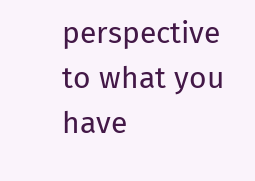perspective to what you have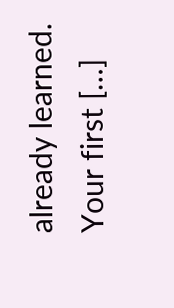already learned. Your first […]